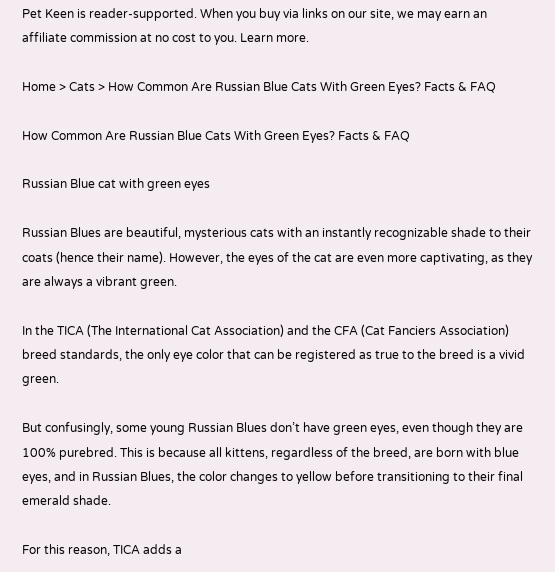Pet Keen is reader-supported. When you buy via links on our site, we may earn an affiliate commission at no cost to you. Learn more.

Home > Cats > How Common Are Russian Blue Cats With Green Eyes? Facts & FAQ

How Common Are Russian Blue Cats With Green Eyes? Facts & FAQ

Russian Blue cat with green eyes

Russian Blues are beautiful, mysterious cats with an instantly recognizable shade to their coats (hence their name). However, the eyes of the cat are even more captivating, as they are always a vibrant green.

In the TICA (The International Cat Association) and the CFA (Cat Fanciers Association) breed standards, the only eye color that can be registered as true to the breed is a vivid green.

But confusingly, some young Russian Blues don’t have green eyes, even though they are 100% purebred. This is because all kittens, regardless of the breed, are born with blue eyes, and in Russian Blues, the color changes to yellow before transitioning to their final emerald shade.

For this reason, TICA adds a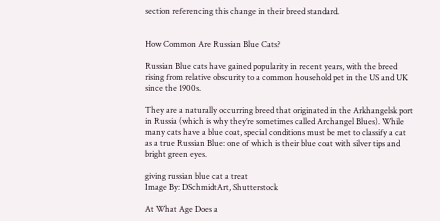section referencing this change in their breed standard.


How Common Are Russian Blue Cats?

Russian Blue cats have gained popularity in recent years, with the breed rising from relative obscurity to a common household pet in the US and UK since the 1900s.

They are a naturally occurring breed that originated in the Arkhangelsk port in Russia (which is why they’re sometimes called Archangel Blues). While many cats have a blue coat, special conditions must be met to classify a cat as a true Russian Blue: one of which is their blue coat with silver tips and bright green eyes.

giving russian blue cat a treat
Image By: DSchmidtArt, Shutterstock

At What Age Does a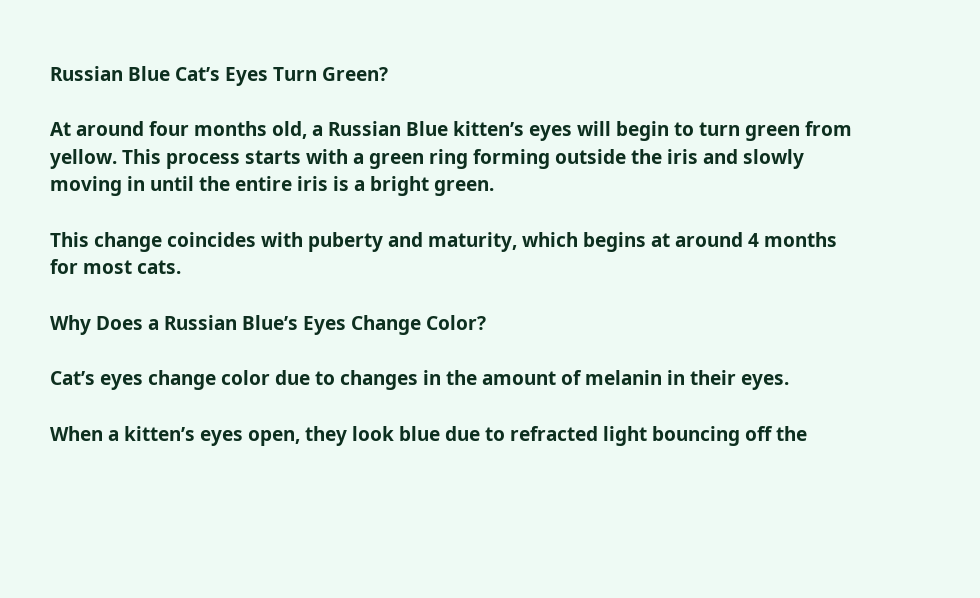Russian Blue Cat’s Eyes Turn Green?

At around four months old, a Russian Blue kitten’s eyes will begin to turn green from yellow. This process starts with a green ring forming outside the iris and slowly moving in until the entire iris is a bright green.

This change coincides with puberty and maturity, which begins at around 4 months for most cats.

Why Does a Russian Blue’s Eyes Change Color?

Cat’s eyes change color due to changes in the amount of melanin in their eyes.

When a kitten’s eyes open, they look blue due to refracted light bouncing off the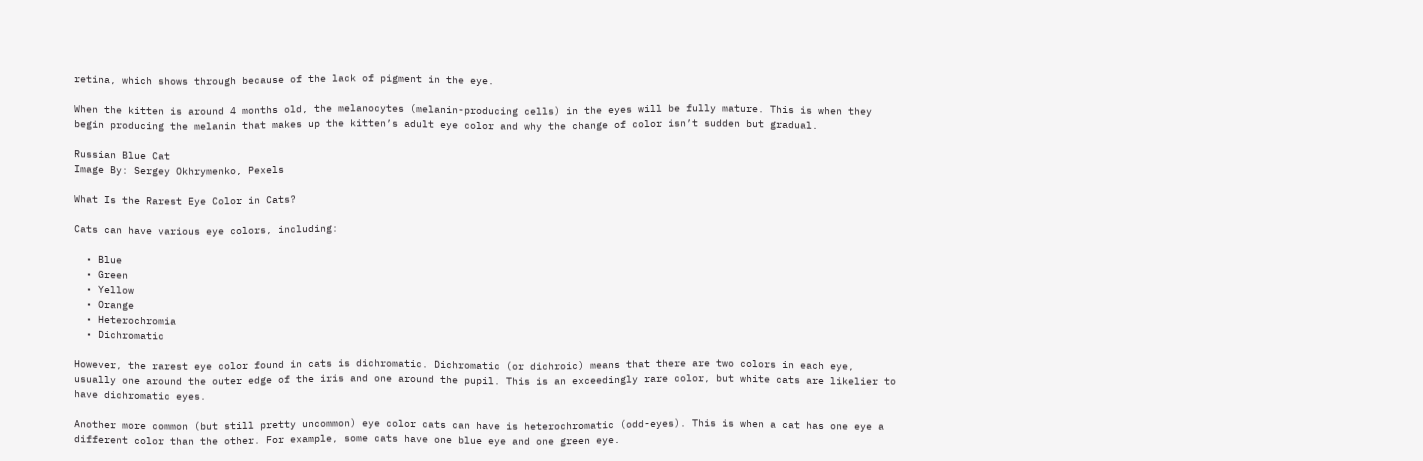retina, which shows through because of the lack of pigment in the eye.

When the kitten is around 4 months old, the melanocytes (melanin-producing cells) in the eyes will be fully mature. This is when they begin producing the melanin that makes up the kitten’s adult eye color and why the change of color isn’t sudden but gradual.

Russian Blue Cat
Image By: Sergey Okhrymenko, Pexels

What Is the Rarest Eye Color in Cats?

Cats can have various eye colors, including:

  • Blue
  • Green
  • Yellow
  • Orange
  • Heterochromia
  • Dichromatic

However, the rarest eye color found in cats is dichromatic. Dichromatic (or dichroic) means that there are two colors in each eye, usually one around the outer edge of the iris and one around the pupil. This is an exceedingly rare color, but white cats are likelier to have dichromatic eyes.

Another more common (but still pretty uncommon) eye color cats can have is heterochromatic (odd-eyes). This is when a cat has one eye a different color than the other. For example, some cats have one blue eye and one green eye.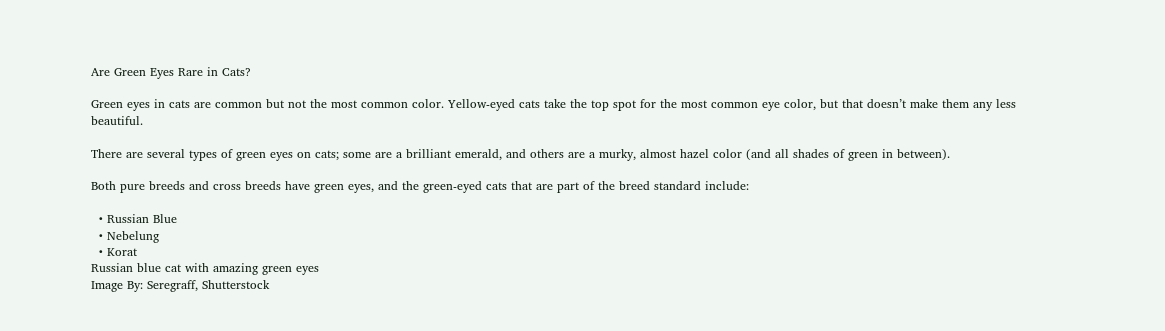Are Green Eyes Rare in Cats?

Green eyes in cats are common but not the most common color. Yellow-eyed cats take the top spot for the most common eye color, but that doesn’t make them any less beautiful.

There are several types of green eyes on cats; some are a brilliant emerald, and others are a murky, almost hazel color (and all shades of green in between).

Both pure breeds and cross breeds have green eyes, and the green-eyed cats that are part of the breed standard include:

  • Russian Blue
  • Nebelung
  • Korat
Russian blue cat with amazing green eyes
Image By: Seregraff, Shutterstock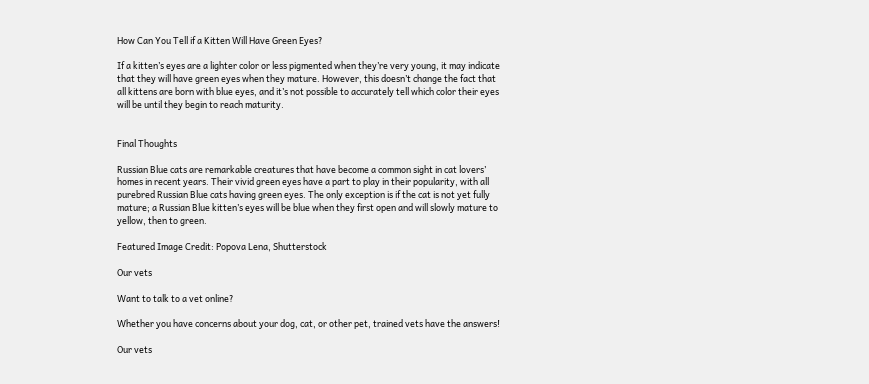How Can You Tell if a Kitten Will Have Green Eyes?

If a kitten’s eyes are a lighter color or less pigmented when they’re very young, it may indicate that they will have green eyes when they mature. However, this doesn’t change the fact that all kittens are born with blue eyes, and it’s not possible to accurately tell which color their eyes will be until they begin to reach maturity.


Final Thoughts

Russian Blue cats are remarkable creatures that have become a common sight in cat lovers’ homes in recent years. Their vivid green eyes have a part to play in their popularity, with all purebred Russian Blue cats having green eyes. The only exception is if the cat is not yet fully mature; a Russian Blue kitten’s eyes will be blue when they first open and will slowly mature to yellow, then to green.

Featured Image Credit: Popova Lena, Shutterstock

Our vets

Want to talk to a vet online?

Whether you have concerns about your dog, cat, or other pet, trained vets have the answers!

Our vets